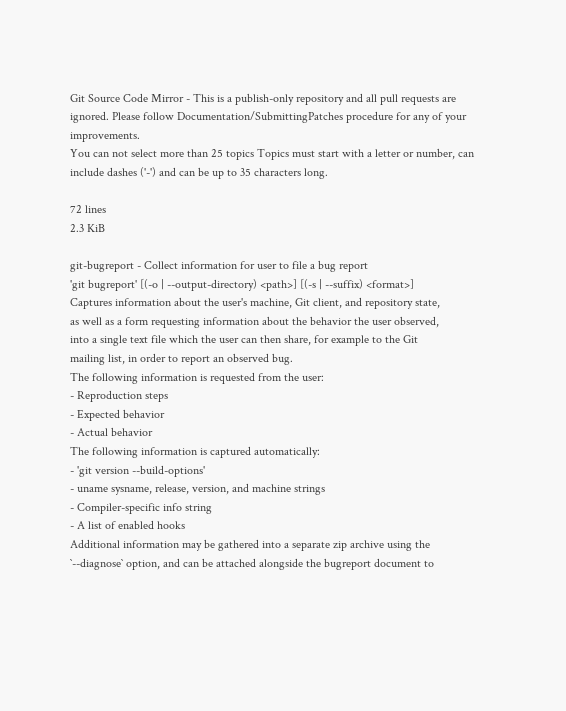Git Source Code Mirror - This is a publish-only repository and all pull requests are ignored. Please follow Documentation/SubmittingPatches procedure for any of your improvements.
You can not select more than 25 topics Topics must start with a letter or number, can include dashes ('-') and can be up to 35 characters long.

72 lines
2.3 KiB

git-bugreport - Collect information for user to file a bug report
'git bugreport' [(-o | --output-directory) <path>] [(-s | --suffix) <format>]
Captures information about the user's machine, Git client, and repository state,
as well as a form requesting information about the behavior the user observed,
into a single text file which the user can then share, for example to the Git
mailing list, in order to report an observed bug.
The following information is requested from the user:
- Reproduction steps
- Expected behavior
- Actual behavior
The following information is captured automatically:
- 'git version --build-options'
- uname sysname, release, version, and machine strings
- Compiler-specific info string
- A list of enabled hooks
Additional information may be gathered into a separate zip archive using the
`--diagnose` option, and can be attached alongside the bugreport document to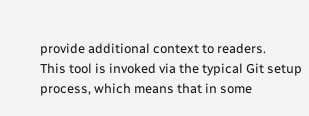provide additional context to readers.
This tool is invoked via the typical Git setup process, which means that in some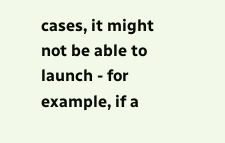cases, it might not be able to launch - for example, if a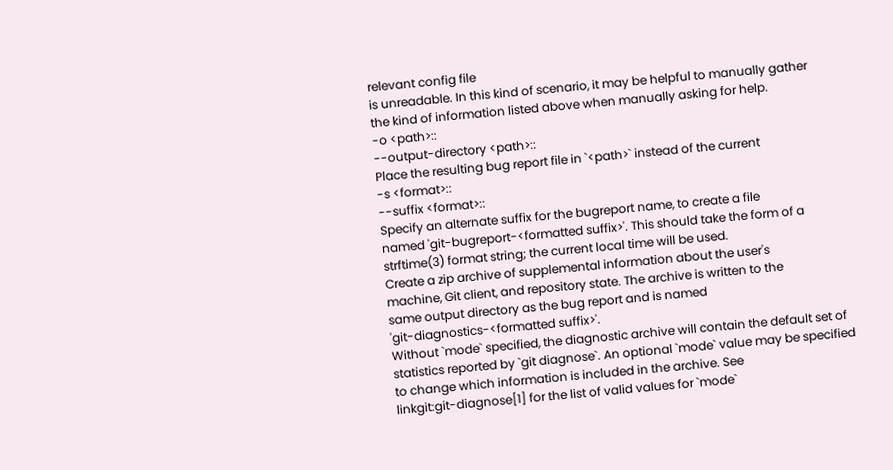relevant config file
is unreadable. In this kind of scenario, it may be helpful to manually gather
the kind of information listed above when manually asking for help.
-o <path>::
--output-directory <path>::
Place the resulting bug report file in `<path>` instead of the current
-s <format>::
--suffix <format>::
Specify an alternate suffix for the bugreport name, to create a file
named 'git-bugreport-<formatted suffix>'. This should take the form of a
strftime(3) format string; the current local time will be used.
Create a zip archive of supplemental information about the user's
machine, Git client, and repository state. The archive is written to the
same output directory as the bug report and is named
'git-diagnostics-<formatted suffix>'.
Without `mode` specified, the diagnostic archive will contain the default set of
statistics reported by `git diagnose`. An optional `mode` value may be specified
to change which information is included in the archive. See
linkgit:git-diagnose[1] for the list of valid values for `mode`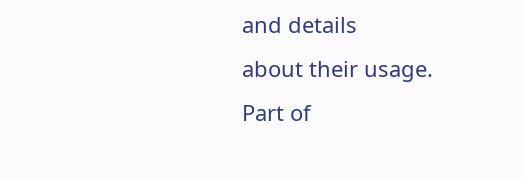and details
about their usage.
Part of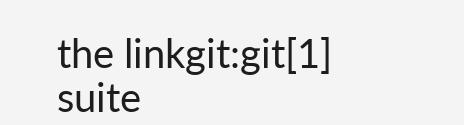the linkgit:git[1] suite